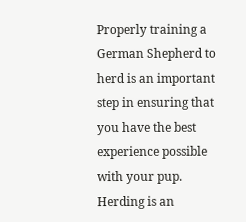Properly training a German Shepherd to herd is an important step in ensuring that you have the best experience possible with your pup. Herding is an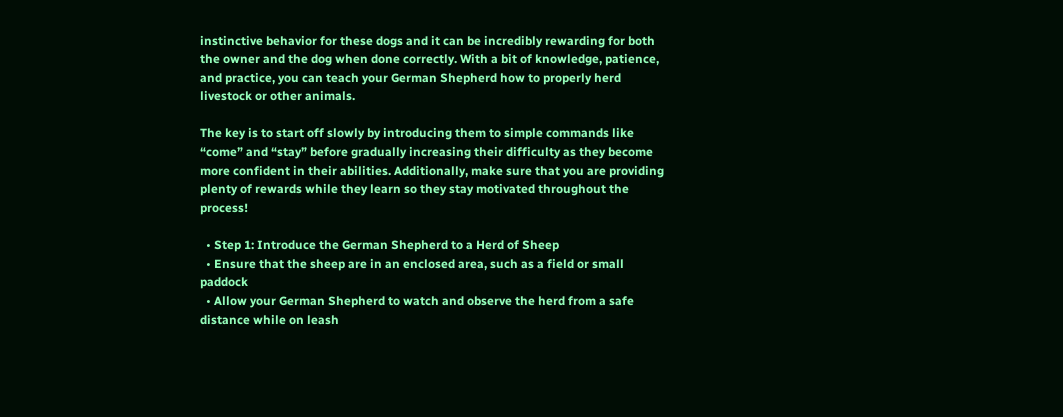instinctive behavior for these dogs and it can be incredibly rewarding for both the owner and the dog when done correctly. With a bit of knowledge, patience, and practice, you can teach your German Shepherd how to properly herd livestock or other animals.

The key is to start off slowly by introducing them to simple commands like “come” and “stay” before gradually increasing their difficulty as they become more confident in their abilities. Additionally, make sure that you are providing plenty of rewards while they learn so they stay motivated throughout the process!

  • Step 1: Introduce the German Shepherd to a Herd of Sheep
  • Ensure that the sheep are in an enclosed area, such as a field or small paddock
  • Allow your German Shepherd to watch and observe the herd from a safe distance while on leash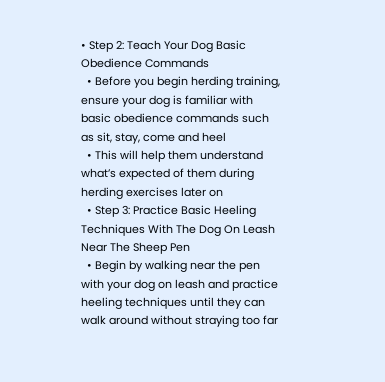• Step 2: Teach Your Dog Basic Obedience Commands
  • Before you begin herding training, ensure your dog is familiar with basic obedience commands such as sit, stay, come and heel
  • This will help them understand what’s expected of them during herding exercises later on
  • Step 3: Practice Basic Heeling Techniques With The Dog On Leash Near The Sheep Pen
  • Begin by walking near the pen with your dog on leash and practice heeling techniques until they can walk around without straying too far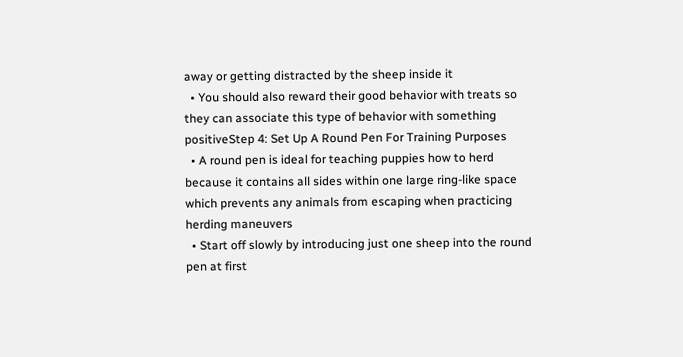away or getting distracted by the sheep inside it
  • You should also reward their good behavior with treats so they can associate this type of behavior with something positiveStep 4: Set Up A Round Pen For Training Purposes
  • A round pen is ideal for teaching puppies how to herd because it contains all sides within one large ring-like space which prevents any animals from escaping when practicing herding maneuvers
  • Start off slowly by introducing just one sheep into the round pen at first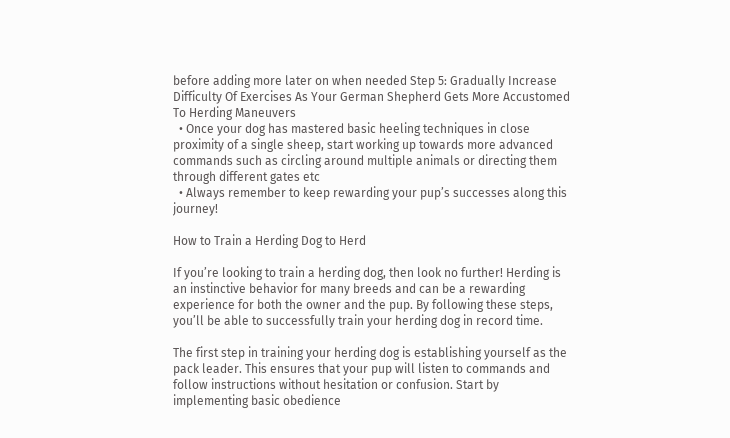before adding more later on when needed Step 5: Gradually Increase Difficulty Of Exercises As Your German Shepherd Gets More Accustomed To Herding Maneuvers
  • Once your dog has mastered basic heeling techniques in close proximity of a single sheep, start working up towards more advanced commands such as circling around multiple animals or directing them through different gates etc
  • Always remember to keep rewarding your pup’s successes along this journey!

How to Train a Herding Dog to Herd

If you’re looking to train a herding dog, then look no further! Herding is an instinctive behavior for many breeds and can be a rewarding experience for both the owner and the pup. By following these steps, you’ll be able to successfully train your herding dog in record time.

The first step in training your herding dog is establishing yourself as the pack leader. This ensures that your pup will listen to commands and follow instructions without hesitation or confusion. Start by implementing basic obedience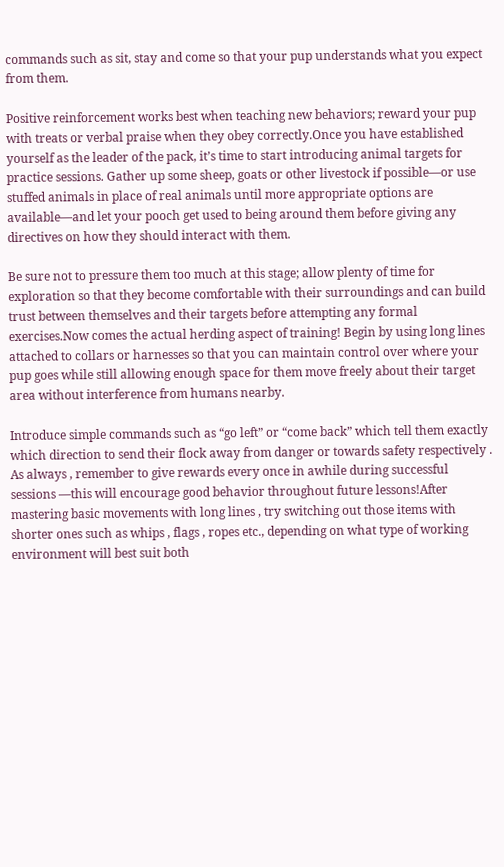commands such as sit, stay and come so that your pup understands what you expect from them.

Positive reinforcement works best when teaching new behaviors; reward your pup with treats or verbal praise when they obey correctly.Once you have established yourself as the leader of the pack, it’s time to start introducing animal targets for practice sessions. Gather up some sheep, goats or other livestock if possible—or use stuffed animals in place of real animals until more appropriate options are available—and let your pooch get used to being around them before giving any directives on how they should interact with them.

Be sure not to pressure them too much at this stage; allow plenty of time for exploration so that they become comfortable with their surroundings and can build trust between themselves and their targets before attempting any formal exercises.Now comes the actual herding aspect of training! Begin by using long lines attached to collars or harnesses so that you can maintain control over where your pup goes while still allowing enough space for them move freely about their target area without interference from humans nearby.

Introduce simple commands such as “go left” or “come back” which tell them exactly which direction to send their flock away from danger or towards safety respectively . As always , remember to give rewards every once in awhile during successful sessions —this will encourage good behavior throughout future lessons!After mastering basic movements with long lines , try switching out those items with shorter ones such as whips , flags , ropes etc., depending on what type of working environment will best suit both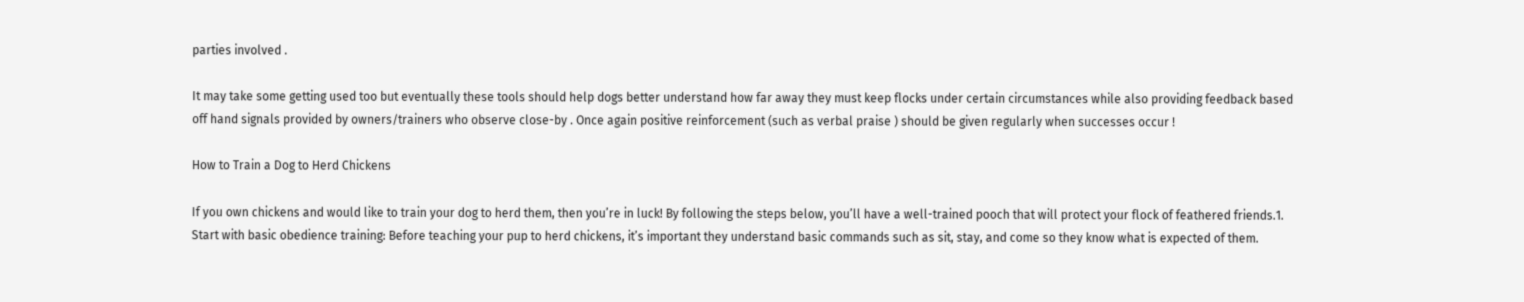parties involved .

It may take some getting used too but eventually these tools should help dogs better understand how far away they must keep flocks under certain circumstances while also providing feedback based off hand signals provided by owners/trainers who observe close-by . Once again positive reinforcement (such as verbal praise ) should be given regularly when successes occur !

How to Train a Dog to Herd Chickens

If you own chickens and would like to train your dog to herd them, then you’re in luck! By following the steps below, you’ll have a well-trained pooch that will protect your flock of feathered friends.1. Start with basic obedience training: Before teaching your pup to herd chickens, it’s important they understand basic commands such as sit, stay, and come so they know what is expected of them.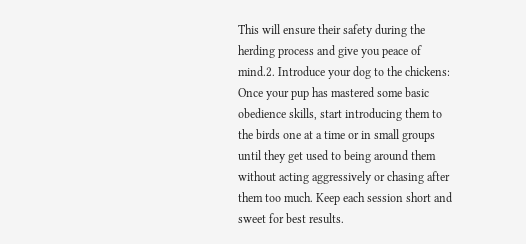This will ensure their safety during the herding process and give you peace of mind.2. Introduce your dog to the chickens: Once your pup has mastered some basic obedience skills, start introducing them to the birds one at a time or in small groups until they get used to being around them without acting aggressively or chasing after them too much. Keep each session short and sweet for best results.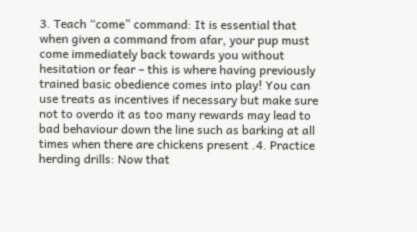3. Teach “come” command: It is essential that when given a command from afar, your pup must come immediately back towards you without hesitation or fear – this is where having previously trained basic obedience comes into play! You can use treats as incentives if necessary but make sure not to overdo it as too many rewards may lead to bad behaviour down the line such as barking at all times when there are chickens present .4. Practice herding drills: Now that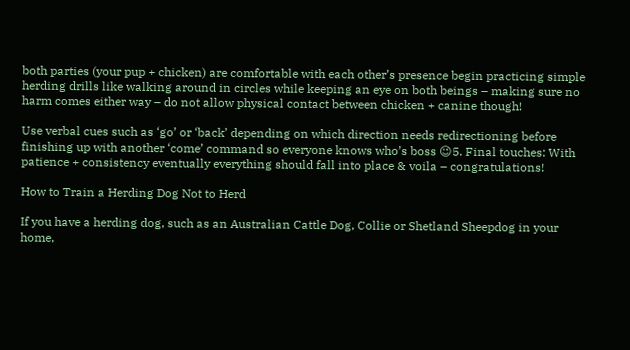both parties (your pup + chicken) are comfortable with each other’s presence begin practicing simple herding drills like walking around in circles while keeping an eye on both beings – making sure no harm comes either way – do not allow physical contact between chicken + canine though!

Use verbal cues such as ‘go’ or ‘back’ depending on which direction needs redirectioning before finishing up with another ‘come’ command so everyone knows who’s boss 😉5. Final touches: With patience + consistency eventually everything should fall into place & voila – congratulations!

How to Train a Herding Dog Not to Herd

If you have a herding dog, such as an Australian Cattle Dog, Collie or Shetland Sheepdog in your home,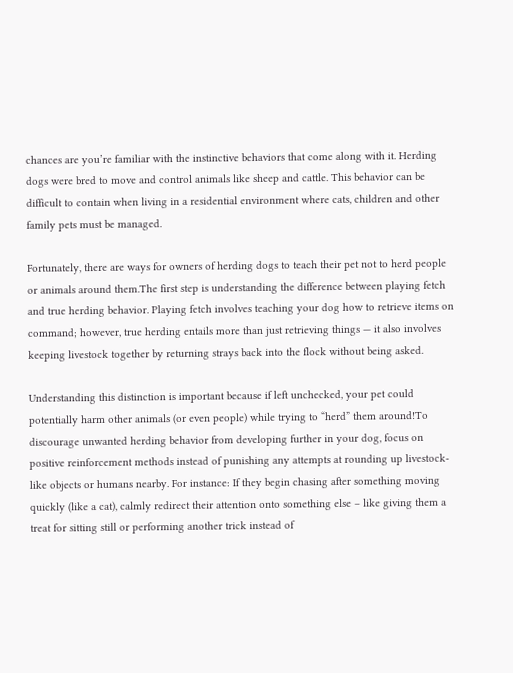chances are you’re familiar with the instinctive behaviors that come along with it. Herding dogs were bred to move and control animals like sheep and cattle. This behavior can be difficult to contain when living in a residential environment where cats, children and other family pets must be managed.

Fortunately, there are ways for owners of herding dogs to teach their pet not to herd people or animals around them.The first step is understanding the difference between playing fetch and true herding behavior. Playing fetch involves teaching your dog how to retrieve items on command; however, true herding entails more than just retrieving things — it also involves keeping livestock together by returning strays back into the flock without being asked.

Understanding this distinction is important because if left unchecked, your pet could potentially harm other animals (or even people) while trying to “herd” them around!To discourage unwanted herding behavior from developing further in your dog, focus on positive reinforcement methods instead of punishing any attempts at rounding up livestock-like objects or humans nearby. For instance: If they begin chasing after something moving quickly (like a cat), calmly redirect their attention onto something else – like giving them a treat for sitting still or performing another trick instead of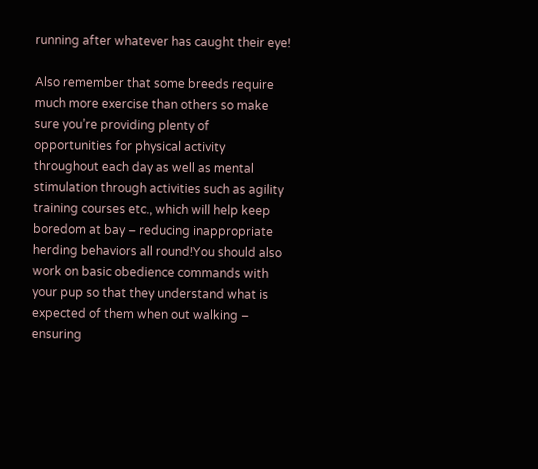running after whatever has caught their eye!

Also remember that some breeds require much more exercise than others so make sure you’re providing plenty of opportunities for physical activity throughout each day as well as mental stimulation through activities such as agility training courses etc., which will help keep boredom at bay – reducing inappropriate herding behaviors all round!You should also work on basic obedience commands with your pup so that they understand what is expected of them when out walking – ensuring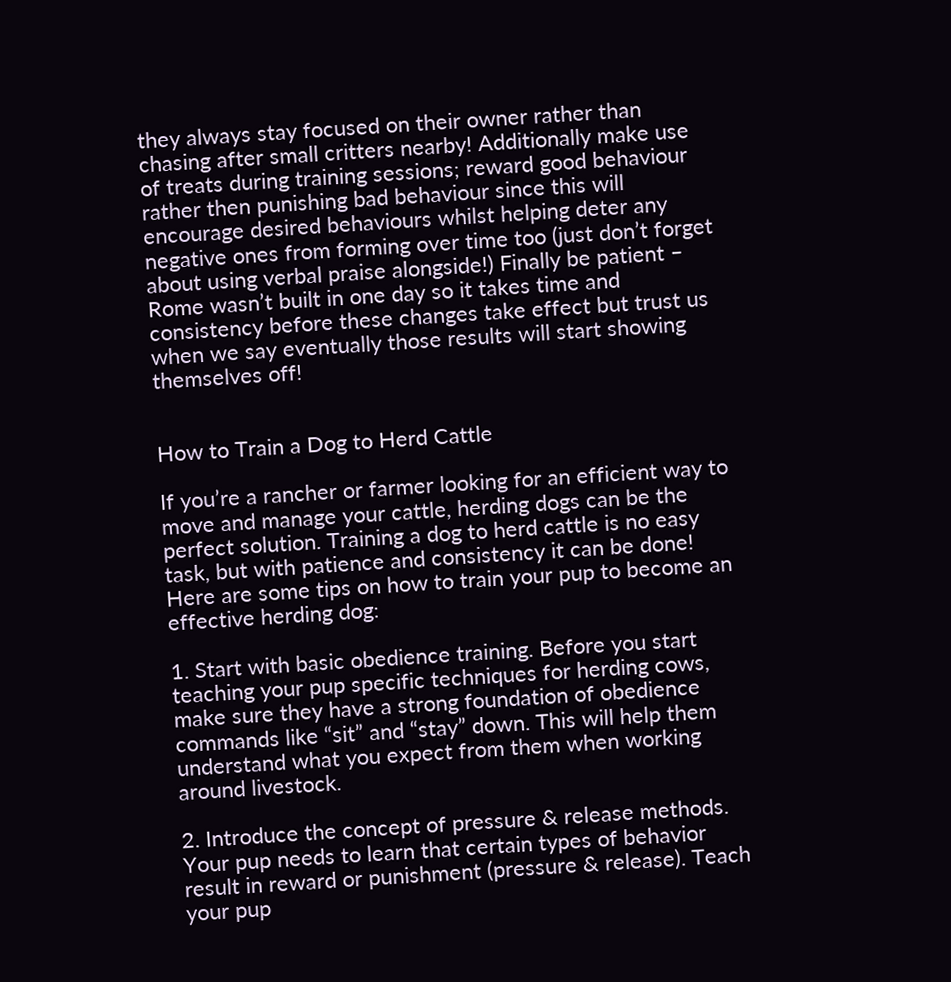they always stay focused on their owner rather than chasing after small critters nearby! Additionally make use of treats during training sessions; reward good behaviour rather then punishing bad behaviour since this will encourage desired behaviours whilst helping deter any negative ones from forming over time too (just don’t forget about using verbal praise alongside!) Finally be patient – Rome wasn’t built in one day so it takes time and consistency before these changes take effect but trust us when we say eventually those results will start showing themselves off!


How to Train a Dog to Herd Cattle

If you’re a rancher or farmer looking for an efficient way to move and manage your cattle, herding dogs can be the perfect solution. Training a dog to herd cattle is no easy task, but with patience and consistency it can be done! Here are some tips on how to train your pup to become an effective herding dog:

1. Start with basic obedience training. Before you start teaching your pup specific techniques for herding cows, make sure they have a strong foundation of obedience commands like “sit” and “stay” down. This will help them understand what you expect from them when working around livestock.

2. Introduce the concept of pressure & release methods. Your pup needs to learn that certain types of behavior result in reward or punishment (pressure & release). Teach your pup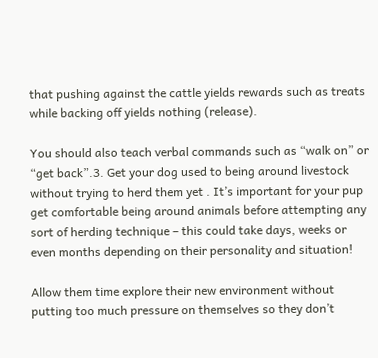that pushing against the cattle yields rewards such as treats while backing off yields nothing (release).

You should also teach verbal commands such as “walk on” or “get back”.3. Get your dog used to being around livestock without trying to herd them yet . It’s important for your pup get comfortable being around animals before attempting any sort of herding technique – this could take days, weeks or even months depending on their personality and situation!

Allow them time explore their new environment without putting too much pressure on themselves so they don’t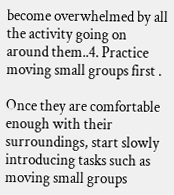become overwhelmed by all the activity going on around them..4. Practice moving small groups first .

Once they are comfortable enough with their surroundings, start slowly introducing tasks such as moving small groups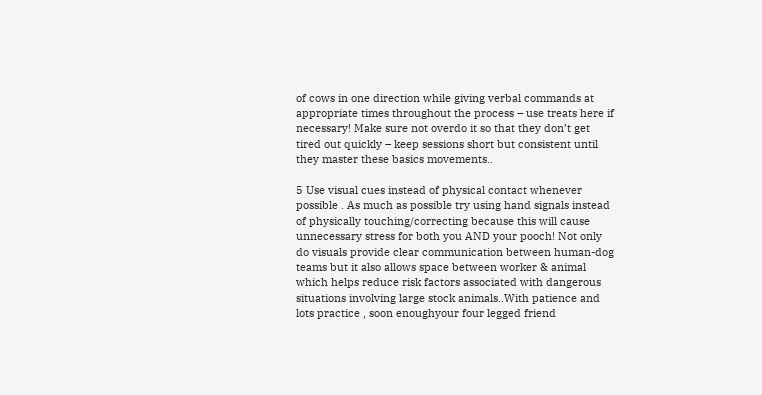of cows in one direction while giving verbal commands at appropriate times throughout the process – use treats here if necessary! Make sure not overdo it so that they don’t get tired out quickly – keep sessions short but consistent until they master these basics movements..

5 Use visual cues instead of physical contact whenever possible . As much as possible try using hand signals instead of physically touching/correcting because this will cause unnecessary stress for both you AND your pooch! Not only do visuals provide clear communication between human-dog teams but it also allows space between worker & animal which helps reduce risk factors associated with dangerous situations involving large stock animals..With patience and lots practice , soon enoughyour four legged friend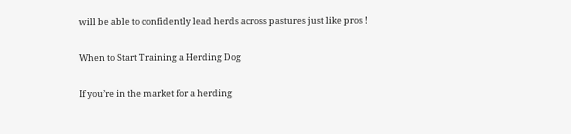will be able to confidently lead herds across pastures just like pros !

When to Start Training a Herding Dog

If you’re in the market for a herding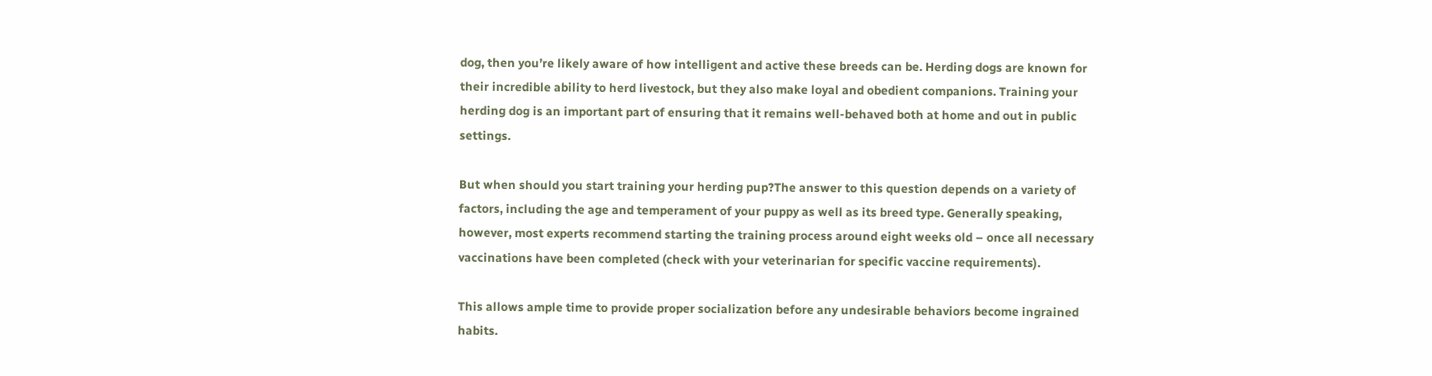dog, then you’re likely aware of how intelligent and active these breeds can be. Herding dogs are known for their incredible ability to herd livestock, but they also make loyal and obedient companions. Training your herding dog is an important part of ensuring that it remains well-behaved both at home and out in public settings.

But when should you start training your herding pup?The answer to this question depends on a variety of factors, including the age and temperament of your puppy as well as its breed type. Generally speaking, however, most experts recommend starting the training process around eight weeks old – once all necessary vaccinations have been completed (check with your veterinarian for specific vaccine requirements).

This allows ample time to provide proper socialization before any undesirable behaviors become ingrained habits.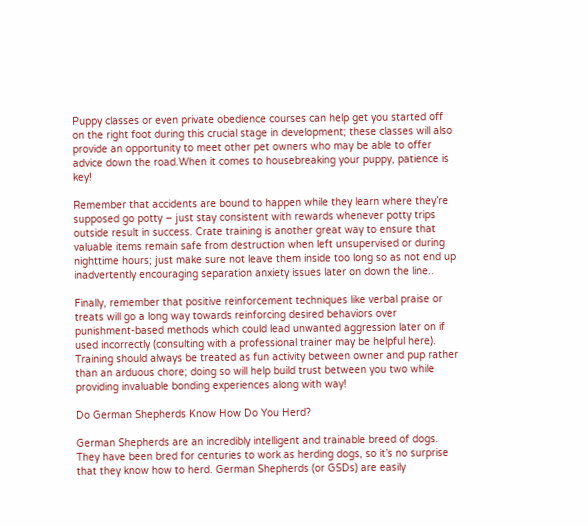Puppy classes or even private obedience courses can help get you started off on the right foot during this crucial stage in development; these classes will also provide an opportunity to meet other pet owners who may be able to offer advice down the road.When it comes to housebreaking your puppy, patience is key!

Remember that accidents are bound to happen while they learn where they’re supposed go potty – just stay consistent with rewards whenever potty trips outside result in success. Crate training is another great way to ensure that valuable items remain safe from destruction when left unsupervised or during nighttime hours; just make sure not leave them inside too long so as not end up inadvertently encouraging separation anxiety issues later on down the line..

Finally, remember that positive reinforcement techniques like verbal praise or treats will go a long way towards reinforcing desired behaviors over punishment-based methods which could lead unwanted aggression later on if used incorrectly (consulting with a professional trainer may be helpful here). Training should always be treated as fun activity between owner and pup rather than an arduous chore; doing so will help build trust between you two while providing invaluable bonding experiences along with way!

Do German Shepherds Know How Do You Herd?

German Shepherds are an incredibly intelligent and trainable breed of dogs. They have been bred for centuries to work as herding dogs, so it’s no surprise that they know how to herd. German Shepherds (or GSDs) are easily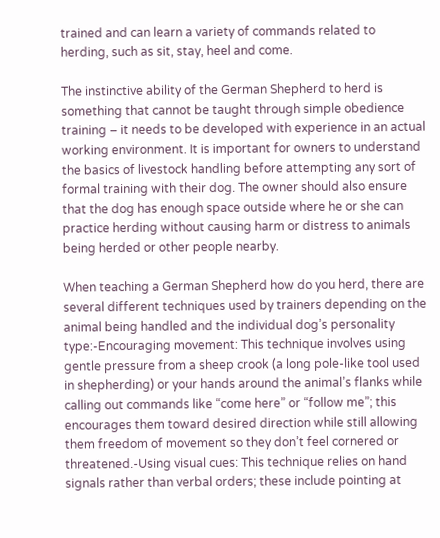trained and can learn a variety of commands related to herding, such as sit, stay, heel and come.

The instinctive ability of the German Shepherd to herd is something that cannot be taught through simple obedience training – it needs to be developed with experience in an actual working environment. It is important for owners to understand the basics of livestock handling before attempting any sort of formal training with their dog. The owner should also ensure that the dog has enough space outside where he or she can practice herding without causing harm or distress to animals being herded or other people nearby.

When teaching a German Shepherd how do you herd, there are several different techniques used by trainers depending on the animal being handled and the individual dog’s personality type:-Encouraging movement: This technique involves using gentle pressure from a sheep crook (a long pole-like tool used in shepherding) or your hands around the animal’s flanks while calling out commands like “come here” or “follow me”; this encourages them toward desired direction while still allowing them freedom of movement so they don’t feel cornered or threatened.-Using visual cues: This technique relies on hand signals rather than verbal orders; these include pointing at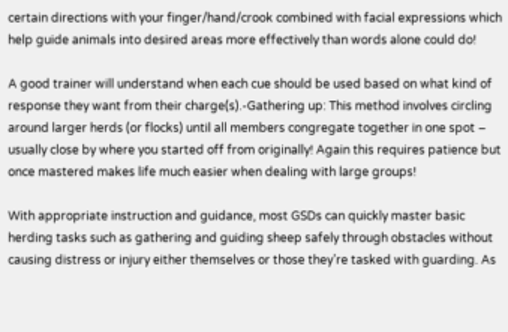certain directions with your finger/hand/crook combined with facial expressions which help guide animals into desired areas more effectively than words alone could do!

A good trainer will understand when each cue should be used based on what kind of response they want from their charge(s).-Gathering up: This method involves circling around larger herds (or flocks) until all members congregate together in one spot – usually close by where you started off from originally! Again this requires patience but once mastered makes life much easier when dealing with large groups!

With appropriate instruction and guidance, most GSDs can quickly master basic herding tasks such as gathering and guiding sheep safely through obstacles without causing distress or injury either themselves or those they’re tasked with guarding. As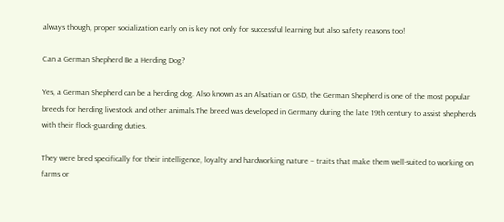always though, proper socialization early on is key not only for successful learning but also safety reasons too!

Can a German Shepherd Be a Herding Dog?

Yes, a German Shepherd can be a herding dog. Also known as an Alsatian or GSD, the German Shepherd is one of the most popular breeds for herding livestock and other animals.The breed was developed in Germany during the late 19th century to assist shepherds with their flock-guarding duties.

They were bred specifically for their intelligence, loyalty and hardworking nature – traits that make them well-suited to working on farms or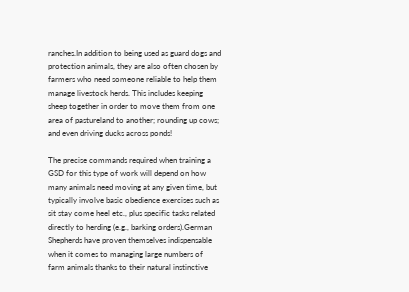ranches.In addition to being used as guard dogs and protection animals, they are also often chosen by farmers who need someone reliable to help them manage livestock herds. This includes keeping sheep together in order to move them from one area of pastureland to another; rounding up cows; and even driving ducks across ponds!

The precise commands required when training a GSD for this type of work will depend on how many animals need moving at any given time, but typically involve basic obedience exercises such as sit stay come heel etc., plus specific tasks related directly to herding (e.g., barking orders).German Shepherds have proven themselves indispensable when it comes to managing large numbers of farm animals thanks to their natural instinctive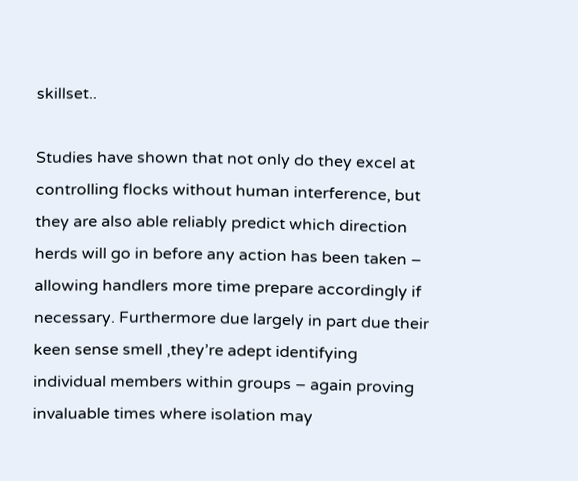skillset..

Studies have shown that not only do they excel at controlling flocks without human interference, but they are also able reliably predict which direction herds will go in before any action has been taken – allowing handlers more time prepare accordingly if necessary. Furthermore due largely in part due their keen sense smell ,they’re adept identifying individual members within groups – again proving invaluable times where isolation may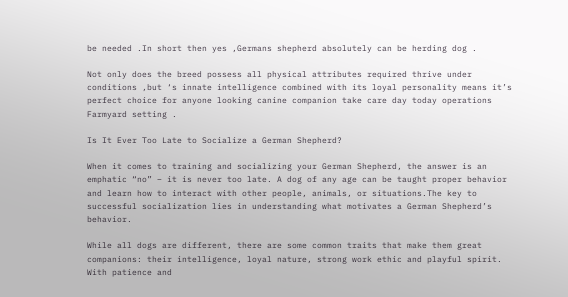be needed .In short then yes ,Germans shepherd absolutely can be herding dog .

Not only does the breed possess all physical attributes required thrive under conditions ,but ‘s innate intelligence combined with its loyal personality means it’s perfect choice for anyone looking canine companion take care day today operations Farmyard setting .

Is It Ever Too Late to Socialize a German Shepherd?

When it comes to training and socializing your German Shepherd, the answer is an emphatic “no” – it is never too late. A dog of any age can be taught proper behavior and learn how to interact with other people, animals, or situations.The key to successful socialization lies in understanding what motivates a German Shepherd’s behavior.

While all dogs are different, there are some common traits that make them great companions: their intelligence, loyal nature, strong work ethic and playful spirit. With patience and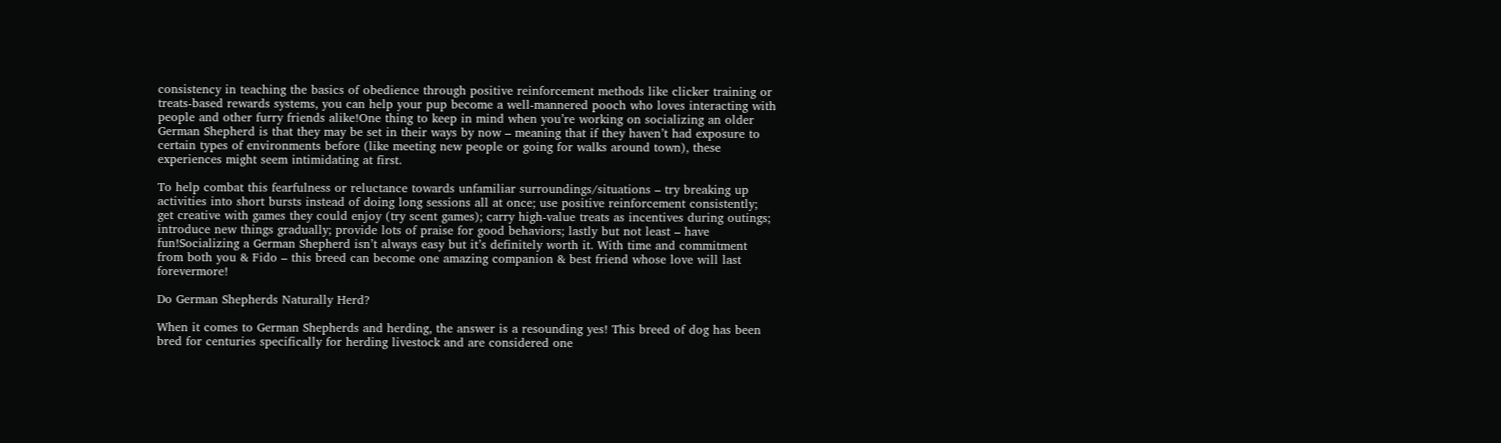consistency in teaching the basics of obedience through positive reinforcement methods like clicker training or treats-based rewards systems, you can help your pup become a well-mannered pooch who loves interacting with people and other furry friends alike!One thing to keep in mind when you’re working on socializing an older German Shepherd is that they may be set in their ways by now – meaning that if they haven’t had exposure to certain types of environments before (like meeting new people or going for walks around town), these experiences might seem intimidating at first.

To help combat this fearfulness or reluctance towards unfamiliar surroundings/situations – try breaking up activities into short bursts instead of doing long sessions all at once; use positive reinforcement consistently; get creative with games they could enjoy (try scent games); carry high-value treats as incentives during outings; introduce new things gradually; provide lots of praise for good behaviors; lastly but not least – have fun!Socializing a German Shepherd isn’t always easy but it’s definitely worth it. With time and commitment from both you & Fido – this breed can become one amazing companion & best friend whose love will last forevermore!

Do German Shepherds Naturally Herd?

When it comes to German Shepherds and herding, the answer is a resounding yes! This breed of dog has been bred for centuries specifically for herding livestock and are considered one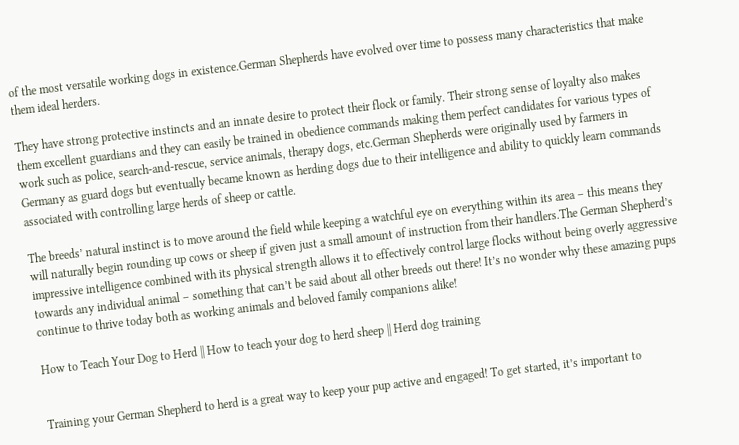of the most versatile working dogs in existence.German Shepherds have evolved over time to possess many characteristics that make them ideal herders.

They have strong protective instincts and an innate desire to protect their flock or family. Their strong sense of loyalty also makes them excellent guardians and they can easily be trained in obedience commands making them perfect candidates for various types of work such as police, search-and-rescue, service animals, therapy dogs, etc.German Shepherds were originally used by farmers in Germany as guard dogs but eventually became known as herding dogs due to their intelligence and ability to quickly learn commands associated with controlling large herds of sheep or cattle.

The breeds’ natural instinct is to move around the field while keeping a watchful eye on everything within its area – this means they will naturally begin rounding up cows or sheep if given just a small amount of instruction from their handlers.The German Shepherd’s impressive intelligence combined with its physical strength allows it to effectively control large flocks without being overly aggressive towards any individual animal – something that can’t be said about all other breeds out there! It’s no wonder why these amazing pups continue to thrive today both as working animals and beloved family companions alike!

How to Teach Your Dog to Herd || How to teach your dog to herd sheep || Herd dog training


Training your German Shepherd to herd is a great way to keep your pup active and engaged! To get started, it’s important to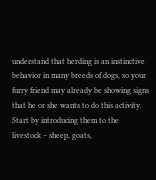understand that herding is an instinctive behavior in many breeds of dogs, so your furry friend may already be showing signs that he or she wants to do this activity. Start by introducing them to the livestock – sheep, goats,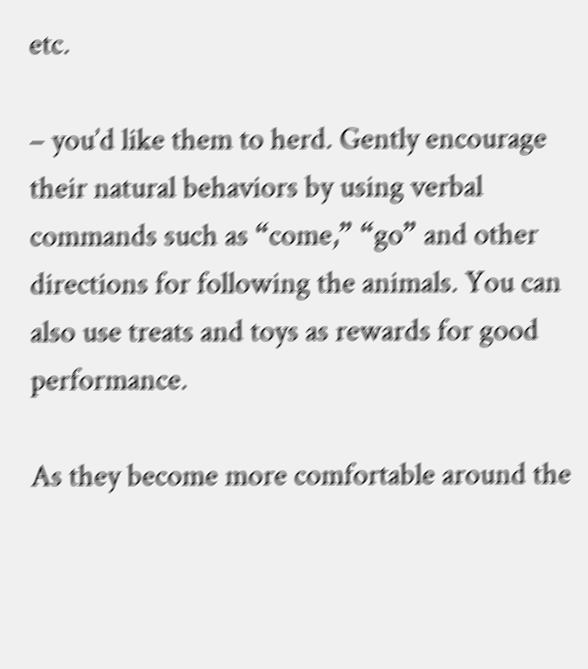etc.

– you’d like them to herd. Gently encourage their natural behaviors by using verbal commands such as “come,” “go” and other directions for following the animals. You can also use treats and toys as rewards for good performance.

As they become more comfortable around the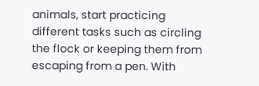animals, start practicing different tasks such as circling the flock or keeping them from escaping from a pen. With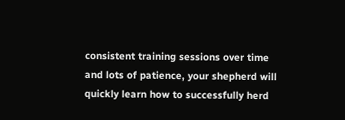consistent training sessions over time and lots of patience, your shepherd will quickly learn how to successfully herd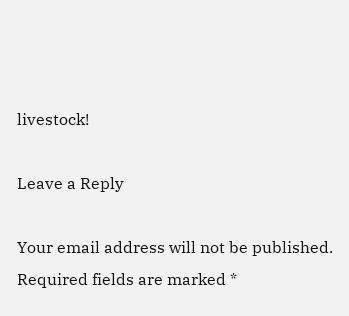livestock!

Leave a Reply

Your email address will not be published. Required fields are marked *